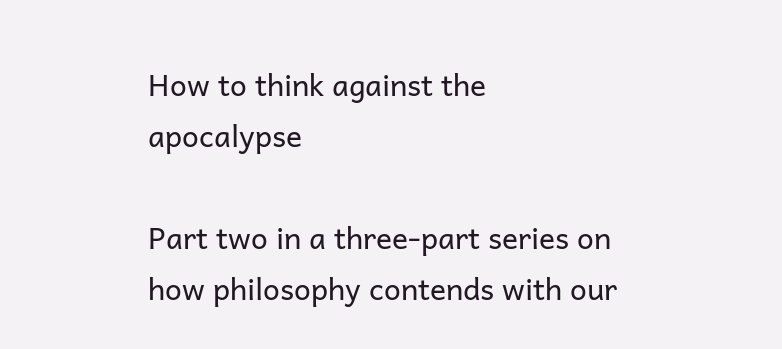How to think against the apocalypse

Part two in a three-part series on how philosophy contends with our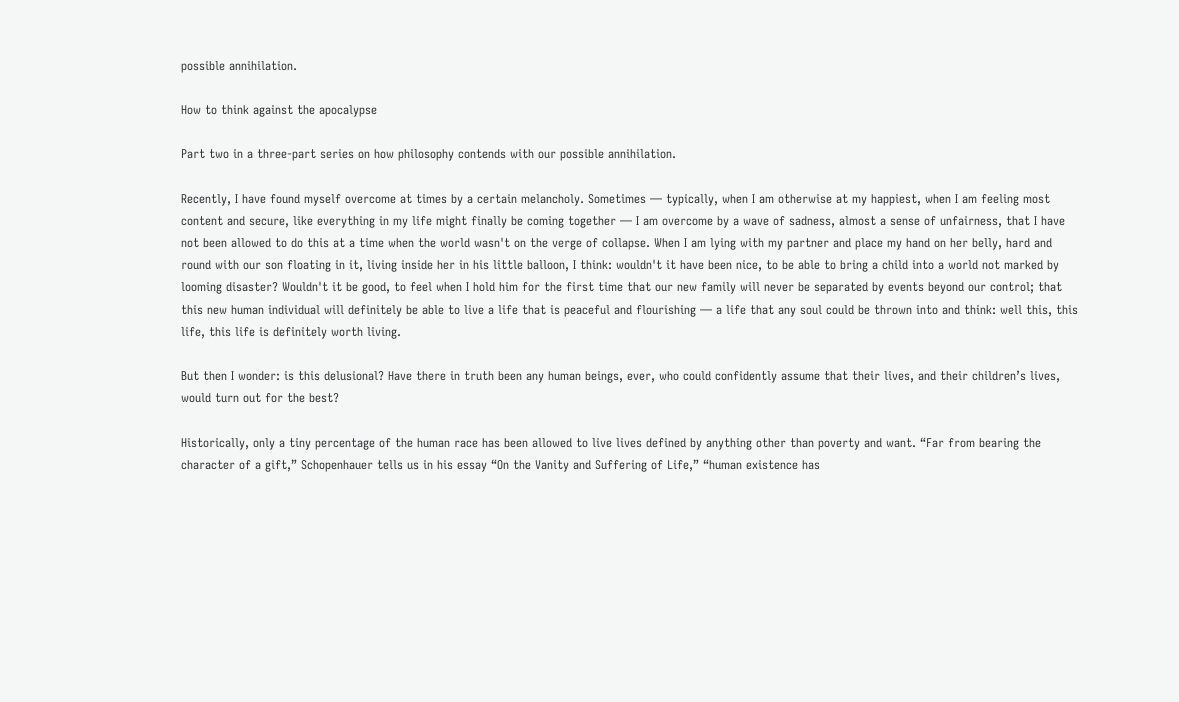possible annihilation.

How to think against the apocalypse

Part two in a three-part series on how philosophy contends with our possible annihilation.

Recently, I have found myself overcome at times by a certain melancholy. Sometimes — typically, when I am otherwise at my happiest, when I am feeling most content and secure, like everything in my life might finally be coming together — I am overcome by a wave of sadness, almost a sense of unfairness, that I have not been allowed to do this at a time when the world wasn't on the verge of collapse. When I am lying with my partner and place my hand on her belly, hard and round with our son floating in it, living inside her in his little balloon, I think: wouldn't it have been nice, to be able to bring a child into a world not marked by looming disaster? Wouldn't it be good, to feel when I hold him for the first time that our new family will never be separated by events beyond our control; that this new human individual will definitely be able to live a life that is peaceful and flourishing — a life that any soul could be thrown into and think: well this, this life, this life is definitely worth living.

But then I wonder: is this delusional? Have there in truth been any human beings, ever, who could confidently assume that their lives, and their children’s lives, would turn out for the best?

Historically, only a tiny percentage of the human race has been allowed to live lives defined by anything other than poverty and want. “Far from bearing the character of a gift,” Schopenhauer tells us in his essay “On the Vanity and Suffering of Life,” “human existence has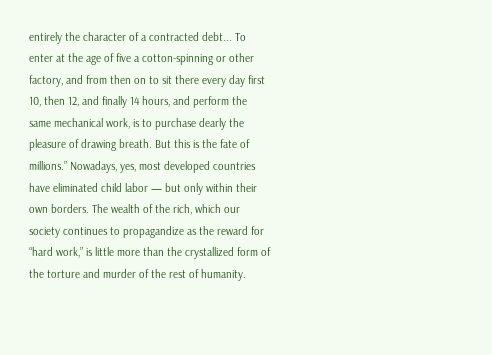entirely the character of a contracted debt... To enter at the age of five a cotton-spinning or other factory, and from then on to sit there every day first 10, then 12, and finally 14 hours, and perform the same mechanical work, is to purchase dearly the pleasure of drawing breath. But this is the fate of millions.” Nowadays, yes, most developed countries have eliminated child labor — but only within their own borders. The wealth of the rich, which our society continues to propagandize as the reward for “hard work,” is little more than the crystallized form of the torture and murder of the rest of humanity.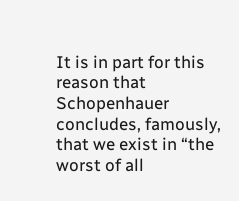It is in part for this reason that Schopenhauer concludes, famously, that we exist in “the worst of all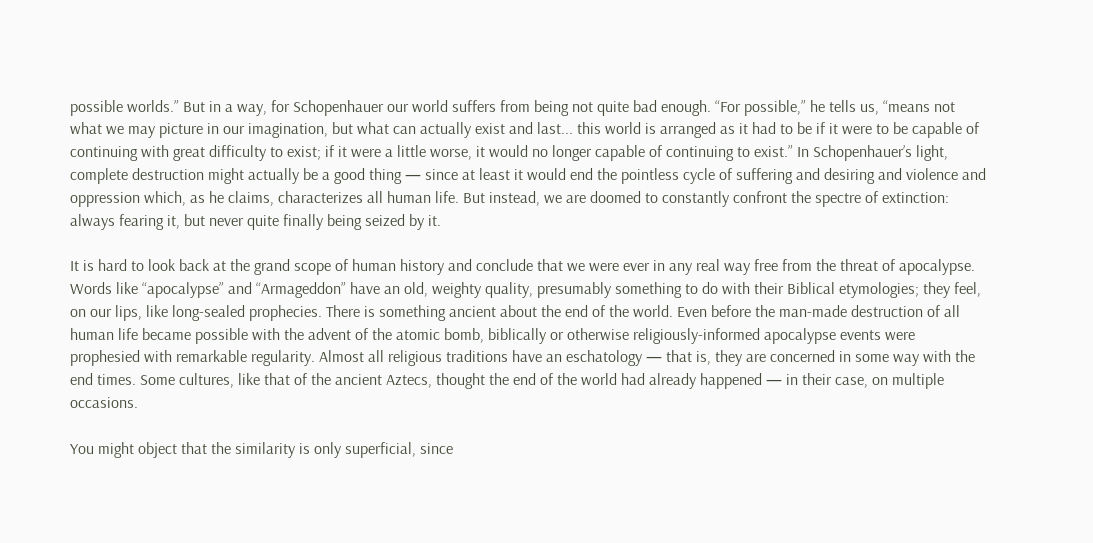possible worlds.” But in a way, for Schopenhauer our world suffers from being not quite bad enough. “For possible,” he tells us, “means not what we may picture in our imagination, but what can actually exist and last... this world is arranged as it had to be if it were to be capable of continuing with great difficulty to exist; if it were a little worse, it would no longer capable of continuing to exist.” In Schopenhauer’s light, complete destruction might actually be a good thing — since at least it would end the pointless cycle of suffering and desiring and violence and oppression which, as he claims, characterizes all human life. But instead, we are doomed to constantly confront the spectre of extinction: always fearing it, but never quite finally being seized by it.

It is hard to look back at the grand scope of human history and conclude that we were ever in any real way free from the threat of apocalypse. Words like “apocalypse” and “Armageddon” have an old, weighty quality, presumably something to do with their Biblical etymologies; they feel, on our lips, like long-sealed prophecies. There is something ancient about the end of the world. Even before the man-made destruction of all human life became possible with the advent of the atomic bomb, biblically or otherwise religiously-informed apocalypse events were prophesied with remarkable regularity. Almost all religious traditions have an eschatology — that is, they are concerned in some way with the end times. Some cultures, like that of the ancient Aztecs, thought the end of the world had already happened — in their case, on multiple occasions.

You might object that the similarity is only superficial, since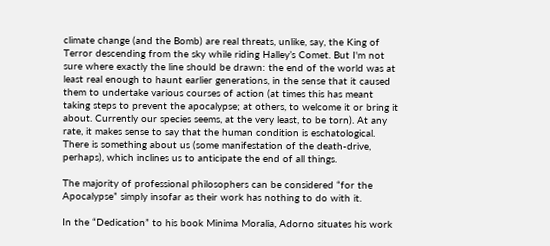climate change (and the Bomb) are real threats, unlike, say, the King of Terror descending from the sky while riding Halley’s Comet. But I'm not sure where exactly the line should be drawn: the end of the world was at least real enough to haunt earlier generations, in the sense that it caused them to undertake various courses of action (at times this has meant taking steps to prevent the apocalypse; at others, to welcome it or bring it about. Currently our species seems, at the very least, to be torn). At any rate, it makes sense to say that the human condition is eschatological. There is something about us (some manifestation of the death-drive, perhaps), which inclines us to anticipate the end of all things.

The majority of professional philosophers can be considered “for the Apocalypse” simply insofar as their work has nothing to do with it.

In the “Dedication” to his book Minima Moralia, Adorno situates his work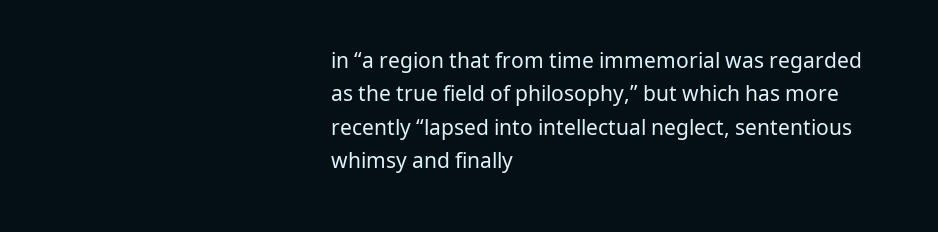in “a region that from time immemorial was regarded as the true field of philosophy,” but which has more recently “lapsed into intellectual neglect, sententious whimsy and finally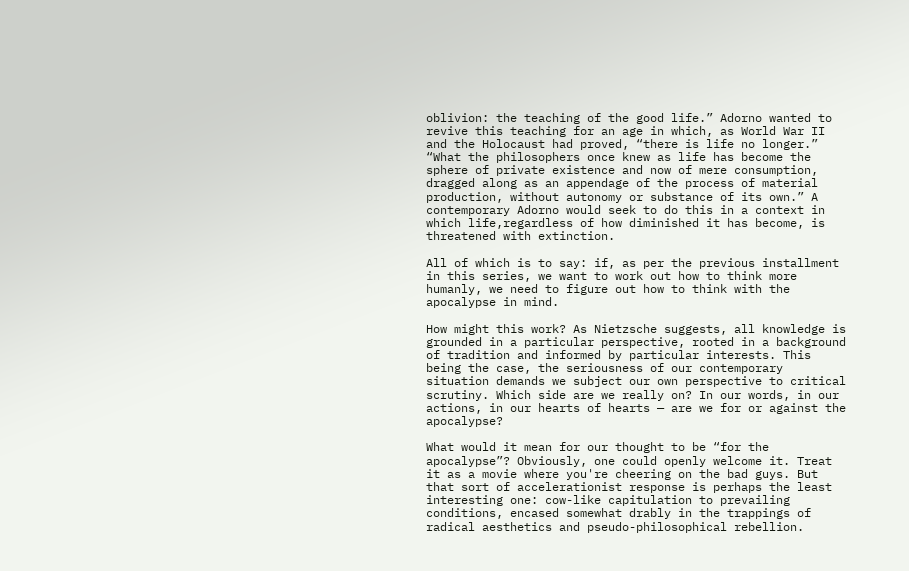oblivion: the teaching of the good life.” Adorno wanted to revive this teaching for an age in which, as World War II and the Holocaust had proved, “there is life no longer.” “What the philosophers once knew as life has become the sphere of private existence and now of mere consumption, dragged along as an appendage of the process of material production, without autonomy or substance of its own.” A contemporary Adorno would seek to do this in a context in which life,regardless of how diminished it has become, is threatened with extinction.

All of which is to say: if, as per the previous installment in this series, we want to work out how to think more humanly, we need to figure out how to think with the apocalypse in mind.

How might this work? As Nietzsche suggests, all knowledge is grounded in a particular perspective, rooted in a background of tradition and informed by particular interests. This being the case, the seriousness of our contemporary situation demands we subject our own perspective to critical scrutiny. Which side are we really on? In our words, in our actions, in our hearts of hearts — are we for or against the apocalypse?

What would it mean for our thought to be “for the apocalypse”? Obviously, one could openly welcome it. Treat it as a movie where you're cheering on the bad guys. But that sort of accelerationist response is perhaps the least interesting one: cow-like capitulation to prevailing conditions, encased somewhat drably in the trappings of radical aesthetics and pseudo-philosophical rebellion.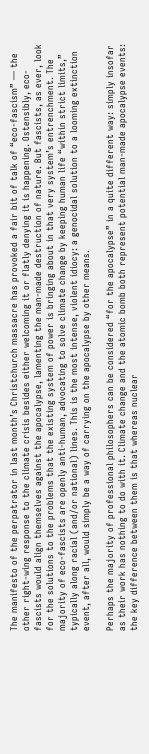The manifesto of the perpatrator in last month’s Christchurch massacre has provoked a fair bit of talk of “eco-fascism” — the other right-wing response to the climate crisis besides either welcoming it or flatly denying it is happening. Ostensibly, eco-fascists would align themselves against the apocalypse, lamenting the man-made destruction of nature. But fascists, as ever, look for the solutions to the problems that the existing system of power is bringing about in that very system’s entrenchment. The majority of eco-fascists are openly anti-human, advocating to solve climate change by keeping human life “within strict limits,” typically along racial (and/or national) lines. This is the most intense, violent idiocy: a genocidal solution to a looming extinction event, after all, would simply be a way of carrying on the apocalypse by other means.

Perhaps the majority of professional philosophers can be considered “for the apocalypse” in a quite different way: simply insofar as their work has nothing to do with it. Climate change and the atomic bomb both represent potential man-made apocalypse events: the key difference between them is that whereas nuclear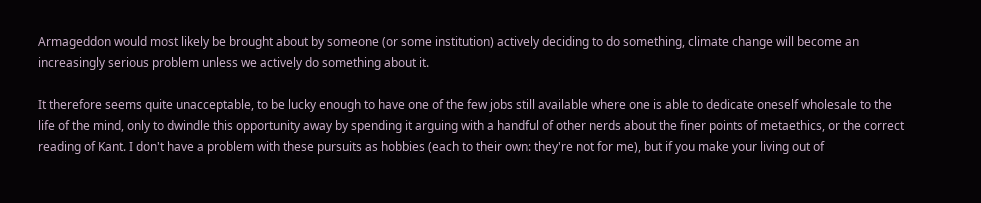Armageddon would most likely be brought about by someone (or some institution) actively deciding to do something, climate change will become an increasingly serious problem unless we actively do something about it.

It therefore seems quite unacceptable, to be lucky enough to have one of the few jobs still available where one is able to dedicate oneself wholesale to the life of the mind, only to dwindle this opportunity away by spending it arguing with a handful of other nerds about the finer points of metaethics, or the correct reading of Kant. I don't have a problem with these pursuits as hobbies (each to their own: they're not for me), but if you make your living out of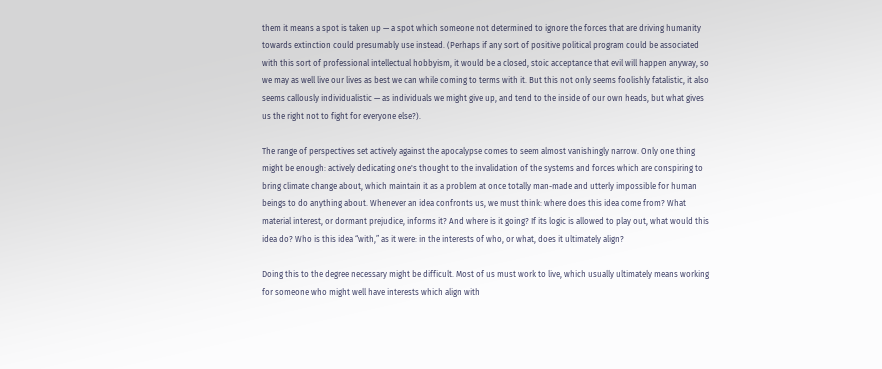them it means a spot is taken up — a spot which someone not determined to ignore the forces that are driving humanity towards extinction could presumably use instead. (Perhaps if any sort of positive political program could be associated with this sort of professional intellectual hobbyism, it would be a closed, stoic acceptance that evil will happen anyway, so we may as well live our lives as best we can while coming to terms with it. But this not only seems foolishly fatalistic, it also seems callously individualistic — as individuals we might give up, and tend to the inside of our own heads, but what gives us the right not to fight for everyone else?).

The range of perspectives set actively against the apocalypse comes to seem almost vanishingly narrow. Only one thing might be enough: actively dedicating one's thought to the invalidation of the systems and forces which are conspiring to bring climate change about, which maintain it as a problem at once totally man-made and utterly impossible for human beings to do anything about. Whenever an idea confronts us, we must think: where does this idea come from? What material interest, or dormant prejudice, informs it? And where is it going? If its logic is allowed to play out, what would this idea do? Who is this idea “with,” as it were: in the interests of who, or what, does it ultimately align?

Doing this to the degree necessary might be difficult. Most of us must work to live, which usually ultimately means working for someone who might well have interests which align with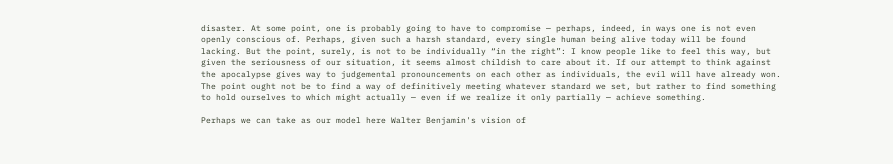disaster. At some point, one is probably going to have to compromise — perhaps, indeed, in ways one is not even openly conscious of. Perhaps, given such a harsh standard, every single human being alive today will be found lacking. But the point, surely, is not to be individually “in the right”: I know people like to feel this way, but given the seriousness of our situation, it seems almost childish to care about it. If our attempt to think against the apocalypse gives way to judgemental pronouncements on each other as individuals, the evil will have already won. The point ought not be to find a way of definitively meeting whatever standard we set, but rather to find something to hold ourselves to which might actually — even if we realize it only partially — achieve something.

Perhaps we can take as our model here Walter Benjamin's vision of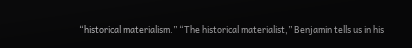“historical materialism.” “The historical materialist,” Benjamin tells us in his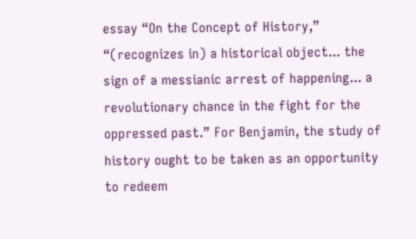essay “On the Concept of History,” “(recognizes in) a historical object... the sign of a messianic arrest of happening... a revolutionary chance in the fight for the oppressed past.” For Benjamin, the study of history ought to be taken as an opportunity to redeem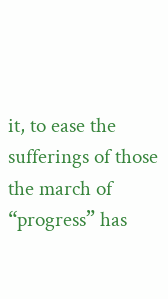it, to ease the sufferings of those the march of “progress” has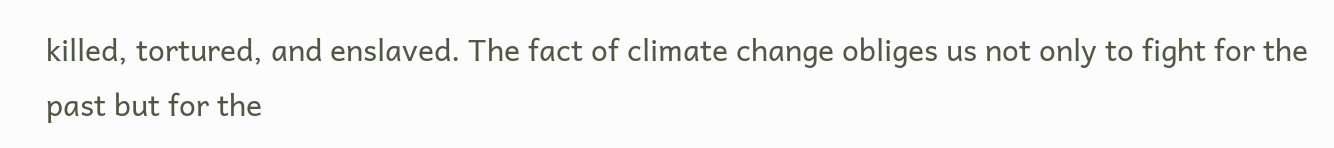killed, tortured, and enslaved. The fact of climate change obliges us not only to fight for the past but for the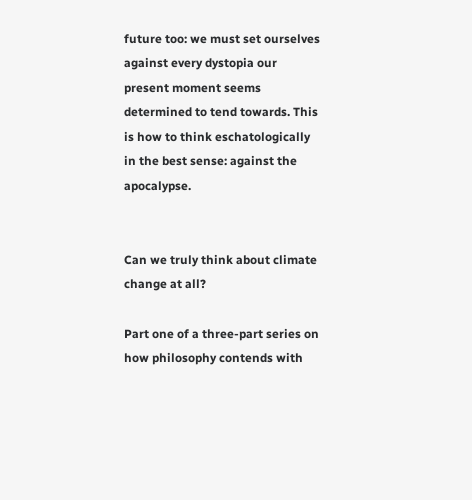future too: we must set ourselves against every dystopia our present moment seems determined to tend towards. This is how to think eschatologically in the best sense: against the apocalypse.


Can we truly think about climate change at all?

Part one of a three-part series on how philosophy contends with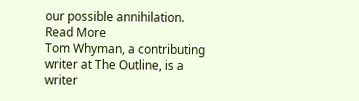our possible annihilation.
Read More
Tom Whyman, a contributing writer at The Outline, is a writer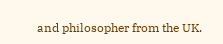and philosopher from the UK.